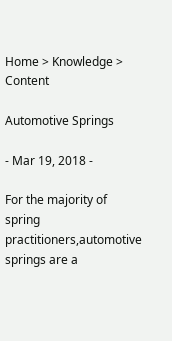Home > Knowledge > Content

Automotive Springs

- Mar 19, 2018 -

For the majority of spring practitioners,automotive springs are a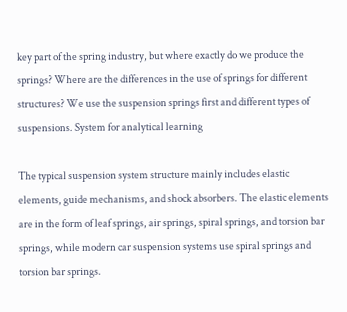key part of the spring industry, but where exactly do we produce the springs? Where are the differences in the use of springs for different structures? We use the suspension springs first and different types of suspensions. System for analytical learning

The typical suspension system structure mainly includes elastic elements, guide mechanisms, and shock absorbers. The elastic elements are in the form of leaf springs, air springs, spiral springs, and torsion bar springs, while modern car suspension systems use spiral springs and torsion bar springs.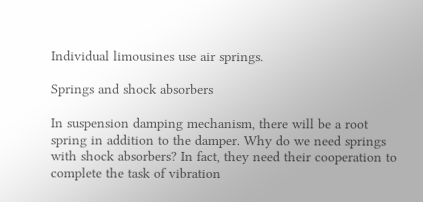Individual limousines use air springs.

Springs and shock absorbers

In suspension damping mechanism, there will be a root spring in addition to the damper. Why do we need springs with shock absorbers? In fact, they need their cooperation to complete the task of vibration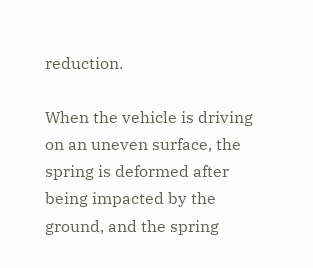reduction.

When the vehicle is driving on an uneven surface, the spring is deformed after being impacted by the ground, and the spring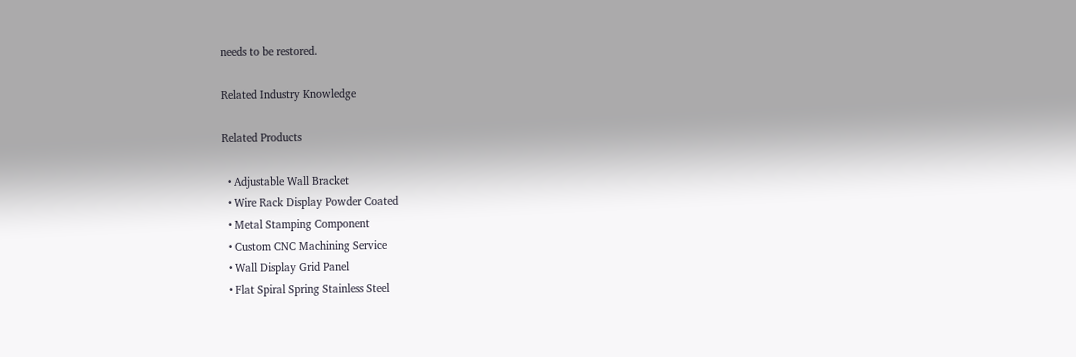needs to be restored.

Related Industry Knowledge

Related Products

  • Adjustable Wall Bracket
  • Wire Rack Display Powder Coated
  • Metal Stamping Component
  • Custom CNC Machining Service
  • Wall Display Grid Panel
  • Flat Spiral Spring Stainless Steel